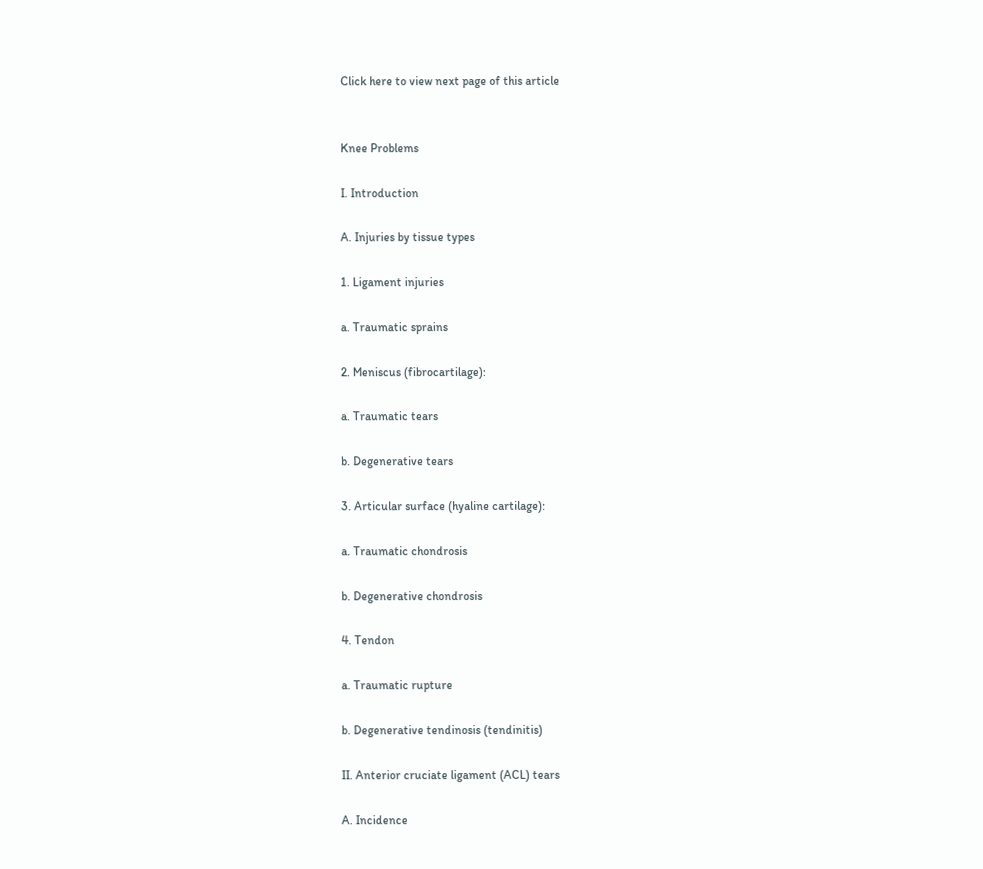Click here to view next page of this article


Knee Problems

I. Introduction

A. Injuries by tissue types

1. Ligament injuries

a. Traumatic sprains

2. Meniscus (fibrocartilage):

a. Traumatic tears

b. Degenerative tears

3. Articular surface (hyaline cartilage):

a. Traumatic chondrosis

b. Degenerative chondrosis

4. Tendon

a. Traumatic rupture

b. Degenerative tendinosis (tendinitis)

II. Anterior cruciate ligament (ACL) tears

A. Incidence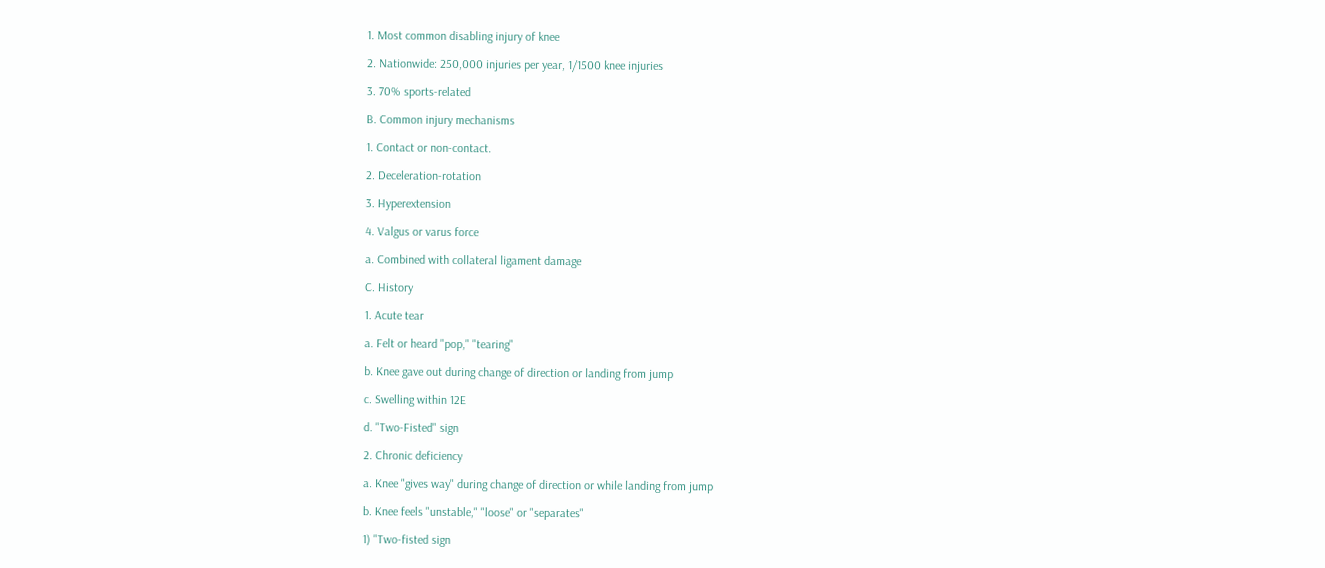1. Most common disabling injury of knee

2. Nationwide: 250,000 injuries per year, 1/1500 knee injuries

3. 70% sports-related

B. Common injury mechanisms

1. Contact or non-contact.

2. Deceleration-rotation

3. Hyperextension

4. Valgus or varus force

a. Combined with collateral ligament damage

C. History

1. Acute tear

a. Felt or heard "pop," "tearing"

b. Knee gave out during change of direction or landing from jump

c. Swelling within 12E

d. "Two-Fisted" sign

2. Chronic deficiency

a. Knee "gives way" during change of direction or while landing from jump

b. Knee feels "unstable," "loose" or "separates"

1) "Two-fisted sign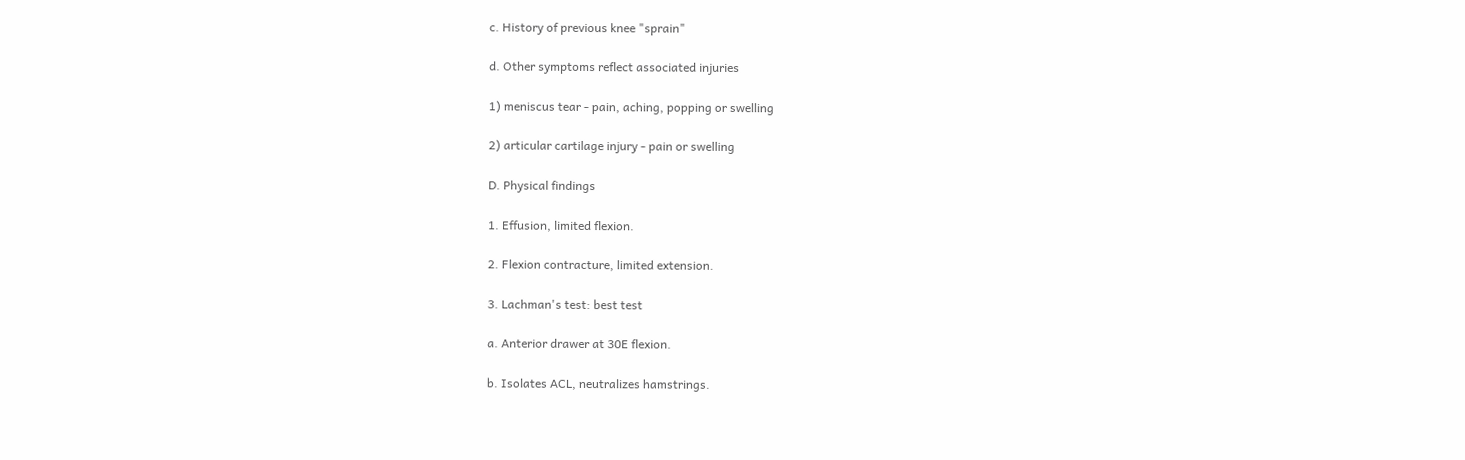c. History of previous knee "sprain"

d. Other symptoms reflect associated injuries

1) meniscus tear - pain, aching, popping or swelling

2) articular cartilage injury - pain or swelling

D. Physical findings

1. Effusion, limited flexion.

2. Flexion contracture, limited extension.

3. Lachman's test: best test

a. Anterior drawer at 30E flexion.

b. Isolates ACL, neutralizes hamstrings.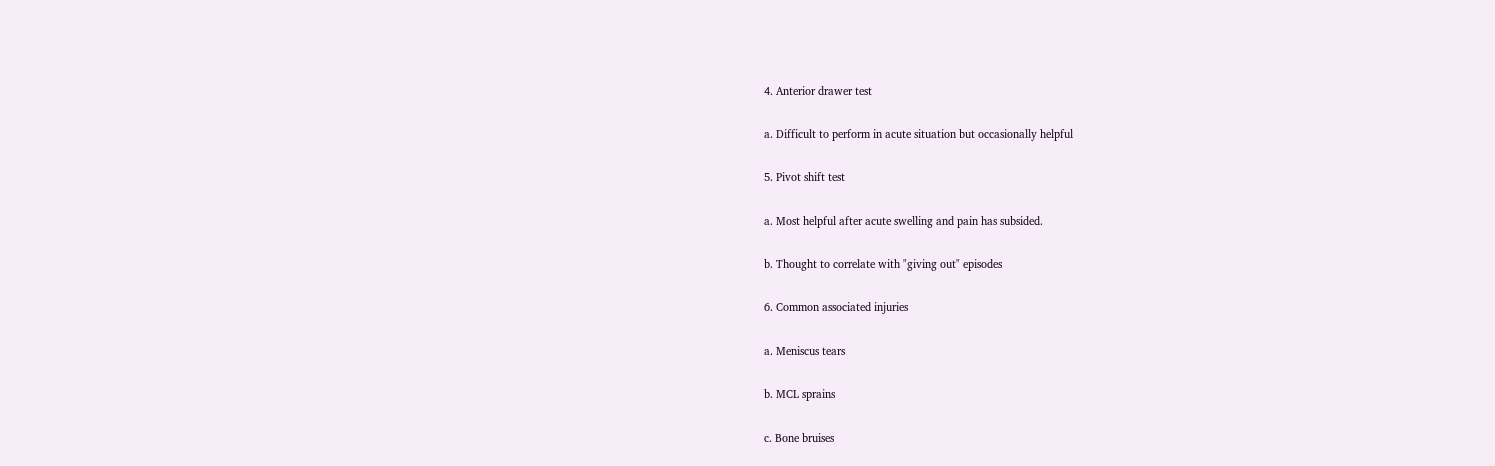4. Anterior drawer test

a. Difficult to perform in acute situation but occasionally helpful

5. Pivot shift test

a. Most helpful after acute swelling and pain has subsided.

b. Thought to correlate with "giving out" episodes

6. Common associated injuries

a. Meniscus tears

b. MCL sprains

c. Bone bruises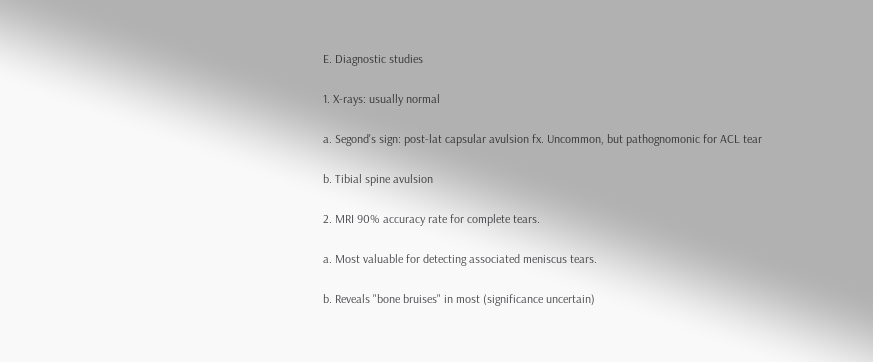E. Diagnostic studies

1. X-rays: usually normal

a. Segond's sign: post-lat capsular avulsion fx. Uncommon, but pathognomonic for ACL tear

b. Tibial spine avulsion

2. MRI 90% accuracy rate for complete tears.

a. Most valuable for detecting associated meniscus tears.

b. Reveals "bone bruises" in most (significance uncertain)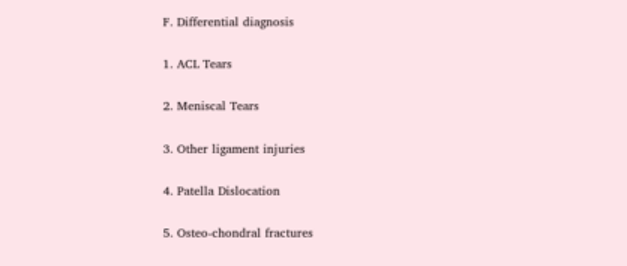F. Differential diagnosis

1. ACL Tears

2. Meniscal Tears

3. Other ligament injuries

4. Patella Dislocation

5. Osteo-chondral fractures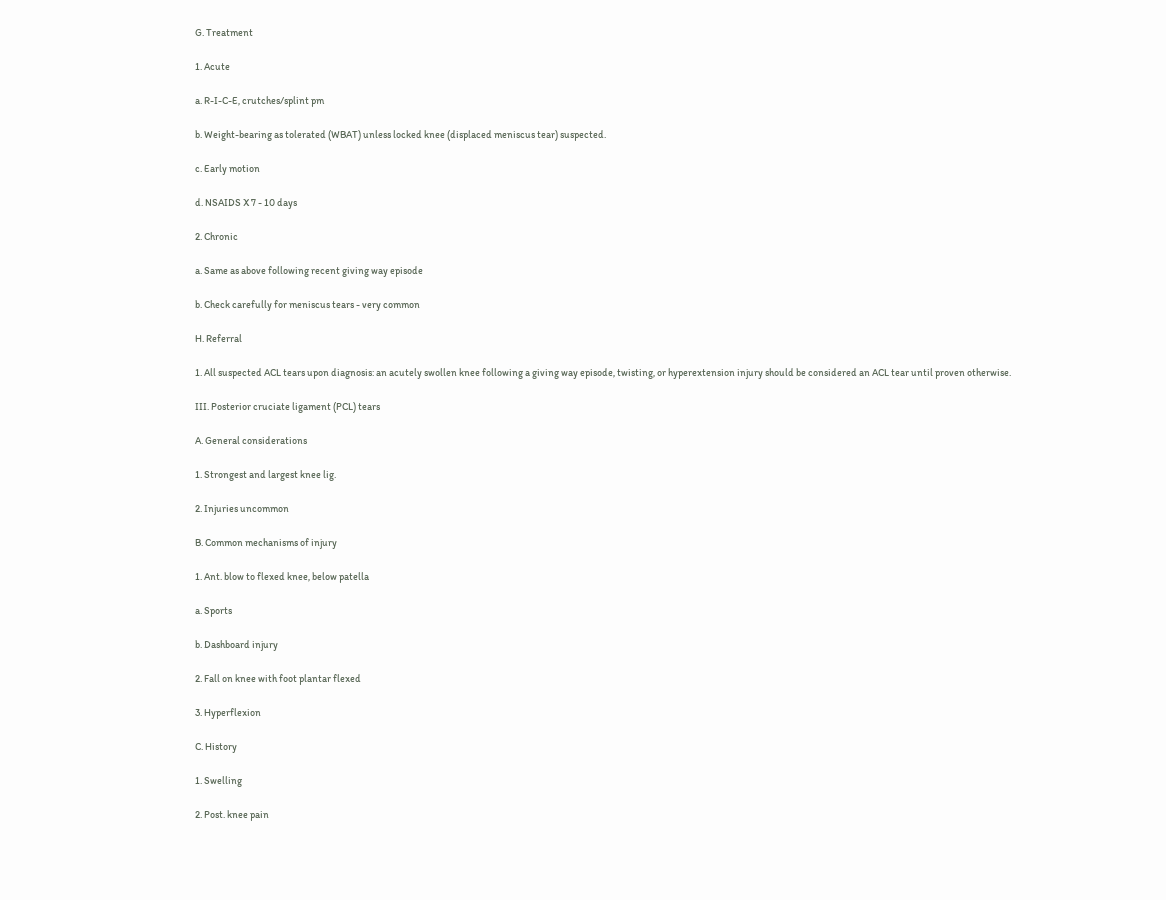G. Treatment

1. Acute

a. R-I-C-E, crutches/splint pm

b. Weight-bearing as tolerated (WBAT) unless locked knee (displaced meniscus tear) suspected.

c. Early motion

d. NSAIDS X 7 - 10 days

2. Chronic

a. Same as above following recent giving way episode

b. Check carefully for meniscus tears - very common

H. Referral

1. All suspected ACL tears upon diagnosis: an acutely swollen knee following a giving way episode, twisting, or hyperextension injury should be considered an ACL tear until proven otherwise.

III. Posterior cruciate ligament (PCL) tears

A. General considerations

1. Strongest and largest knee lig.

2. Injuries uncommon

B. Common mechanisms of injury

1. Ant. blow to flexed knee, below patella

a. Sports

b. Dashboard injury

2. Fall on knee with foot plantar flexed

3. Hyperflexion

C. History

1. Swelling

2. Post. knee pain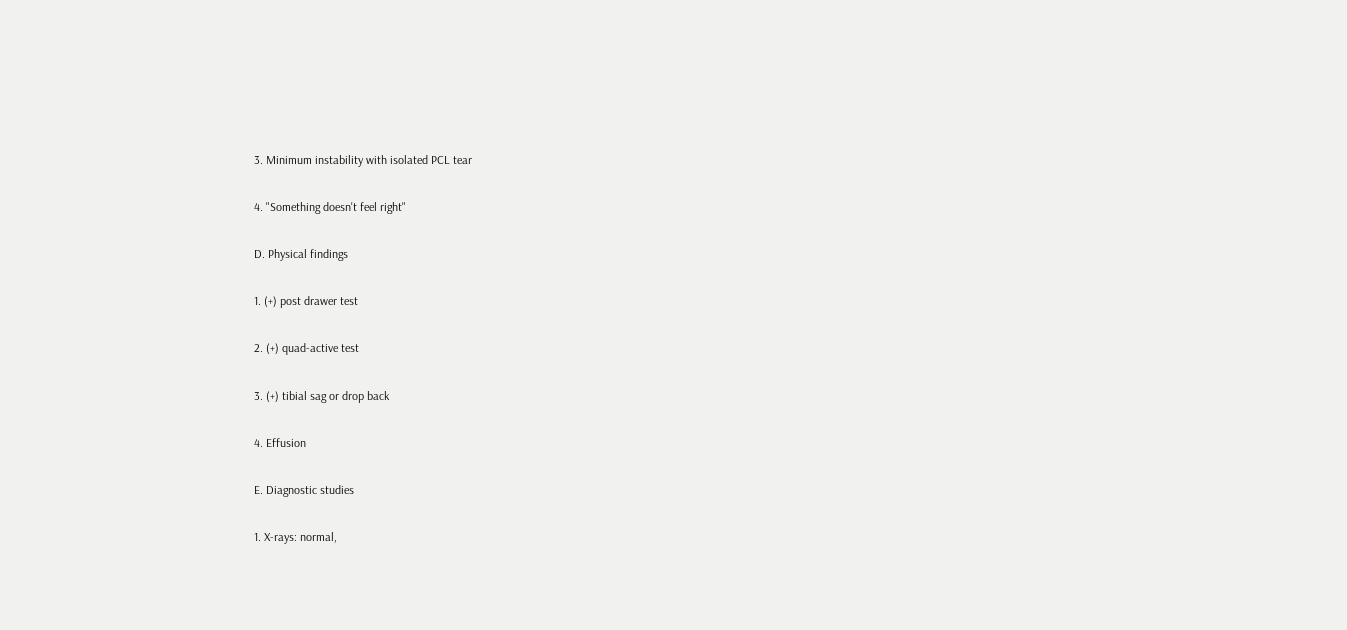3. Minimum instability with isolated PCL tear

4. "Something doesn't feel right"

D. Physical findings

1. (+) post drawer test

2. (+) quad-active test

3. (+) tibial sag or drop back

4. Effusion

E. Diagnostic studies

1. X-rays: normal,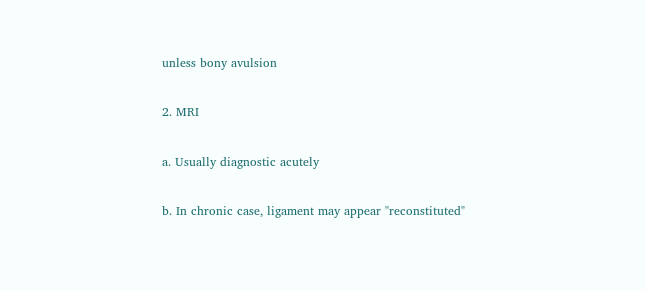unless bony avulsion

2. MRI

a. Usually diagnostic acutely

b. In chronic case, ligament may appear "reconstituted"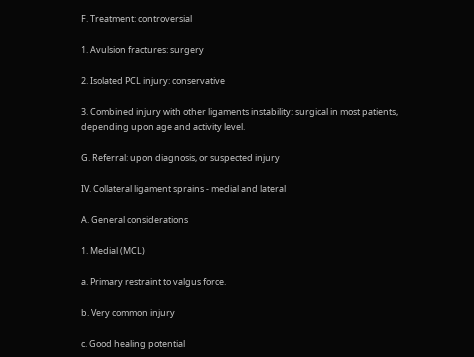F. Treatment: controversial

1. Avulsion fractures: surgery

2. Isolated PCL injury: conservative

3. Combined injury with other ligaments instability: surgical in most patients, depending upon age and activity level.

G. Referral: upon diagnosis, or suspected injury

IV. Collateral ligament sprains - medial and lateral

A. General considerations

1. Medial (MCL)

a. Primary restraint to valgus force.

b. Very common injury

c. Good healing potential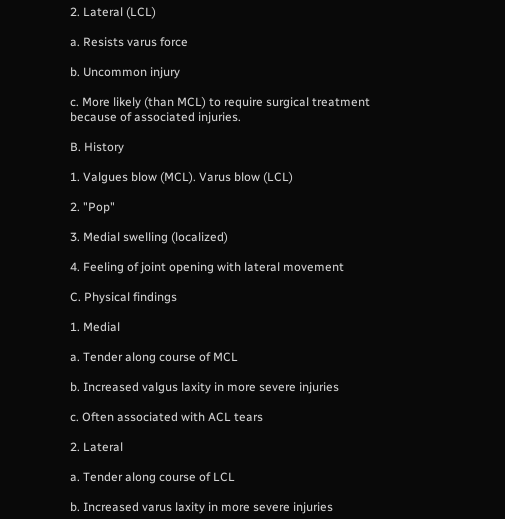2. Lateral (LCL)

a. Resists varus force

b. Uncommon injury

c. More likely (than MCL) to require surgical treatment because of associated injuries.

B. History

1. Valgues blow (MCL). Varus blow (LCL)

2. "Pop"

3. Medial swelling (localized)

4. Feeling of joint opening with lateral movement

C. Physical findings

1. Medial

a. Tender along course of MCL

b. Increased valgus laxity in more severe injuries

c. Often associated with ACL tears

2. Lateral

a. Tender along course of LCL

b. Increased varus laxity in more severe injuries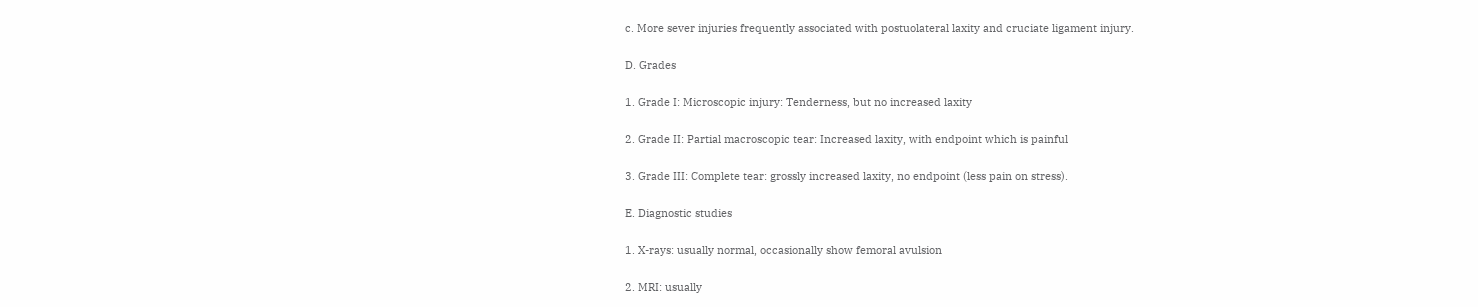c. More sever injuries frequently associated with postuolateral laxity and cruciate ligament injury.

D. Grades

1. Grade I: Microscopic injury: Tenderness, but no increased laxity

2. Grade II: Partial macroscopic tear: Increased laxity, with endpoint which is painful

3. Grade III: Complete tear: grossly increased laxity, no endpoint (less pain on stress).

E. Diagnostic studies

1. X-rays: usually normal, occasionally show femoral avulsion

2. MRI: usually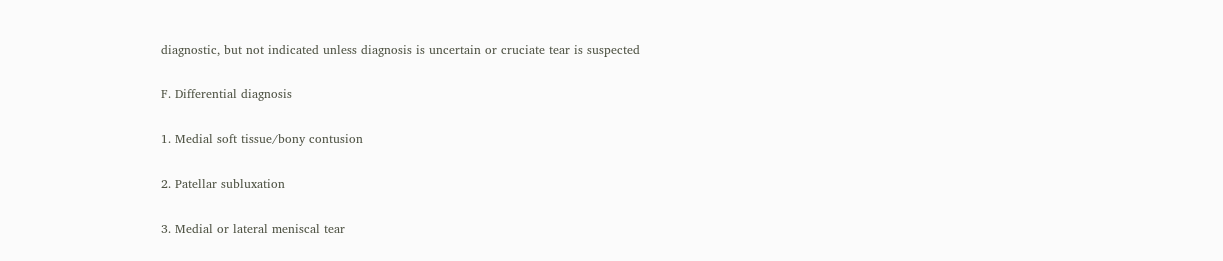diagnostic, but not indicated unless diagnosis is uncertain or cruciate tear is suspected

F. Differential diagnosis

1. Medial soft tissue/bony contusion

2. Patellar subluxation

3. Medial or lateral meniscal tear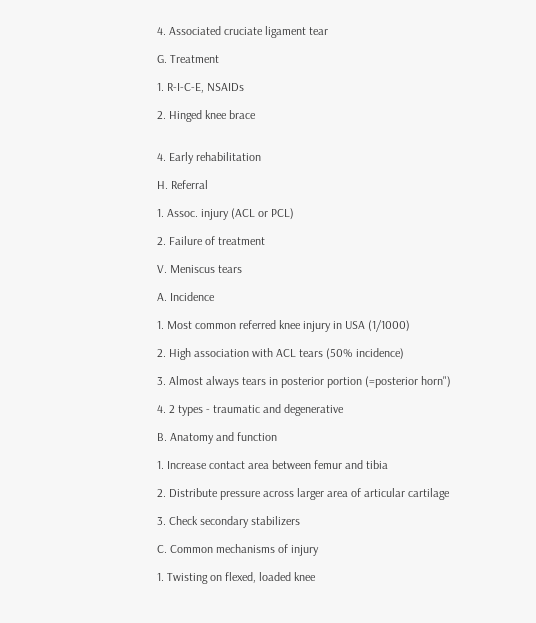4. Associated cruciate ligament tear

G. Treatment

1. R-I-C-E, NSAIDs

2. Hinged knee brace


4. Early rehabilitation

H. Referral

1. Assoc. injury (ACL or PCL)

2. Failure of treatment

V. Meniscus tears

A. Incidence

1. Most common referred knee injury in USA (1/1000)

2. High association with ACL tears (50% incidence)

3. Almost always tears in posterior portion (=posterior horn")

4. 2 types - traumatic and degenerative

B. Anatomy and function

1. Increase contact area between femur and tibia

2. Distribute pressure across larger area of articular cartilage

3. Check secondary stabilizers

C. Common mechanisms of injury

1. Twisting on flexed, loaded knee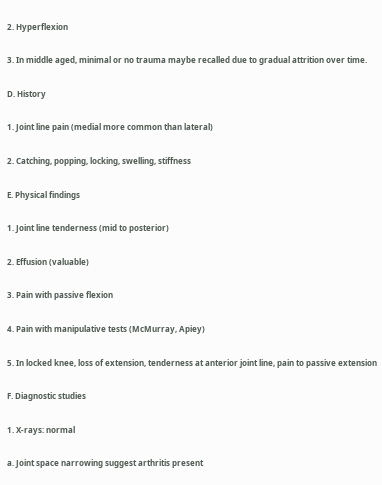2. Hyperflexion

3. In middle aged, minimal or no trauma maybe recalled due to gradual attrition over time.

D. History

1. Joint line pain (medial more common than lateral)

2. Catching, popping, locking, swelling, stiffness

E. Physical findings

1. Joint line tenderness (mid to posterior)

2. Effusion (valuable)

3. Pain with passive flexion

4. Pain with manipulative tests (McMurray, Apiey)

5. In locked knee, loss of extension, tenderness at anterior joint line, pain to passive extension

F. Diagnostic studies

1. X-rays: normal

a. Joint space narrowing suggest arthritis present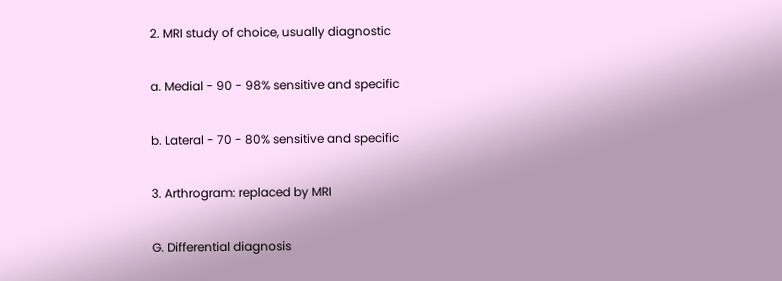2. MRI study of choice, usually diagnostic

a. Medial - 90 - 98% sensitive and specific

b. Lateral - 70 - 80% sensitive and specific

3. Arthrogram: replaced by MRI

G. Differential diagnosis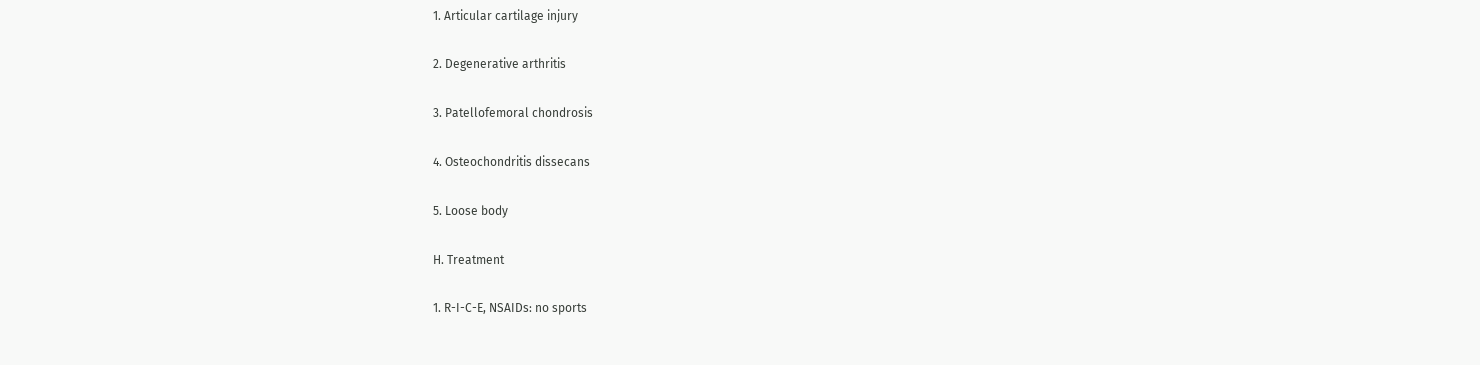1. Articular cartilage injury

2. Degenerative arthritis

3. Patellofemoral chondrosis

4. Osteochondritis dissecans

5. Loose body

H. Treatment

1. R-I-C-E, NSAIDs: no sports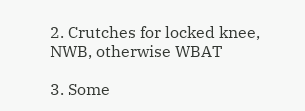2. Crutches for locked knee, NWB, otherwise WBAT

3. Some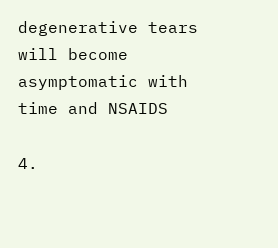degenerative tears will become asymptomatic with time and NSAIDS

4.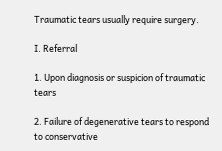Traumatic tears usually require surgery.

I. Referral

1. Upon diagnosis or suspicion of traumatic tears

2. Failure of degenerative tears to respond to conservative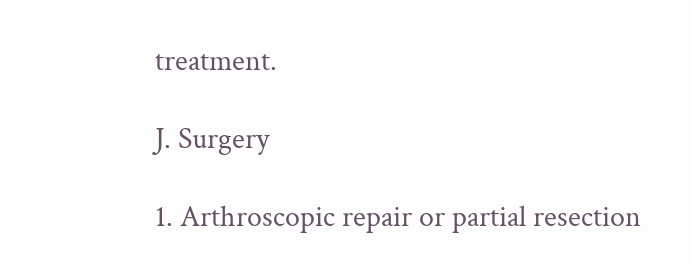treatment.

J. Surgery

1. Arthroscopic repair or partial resection